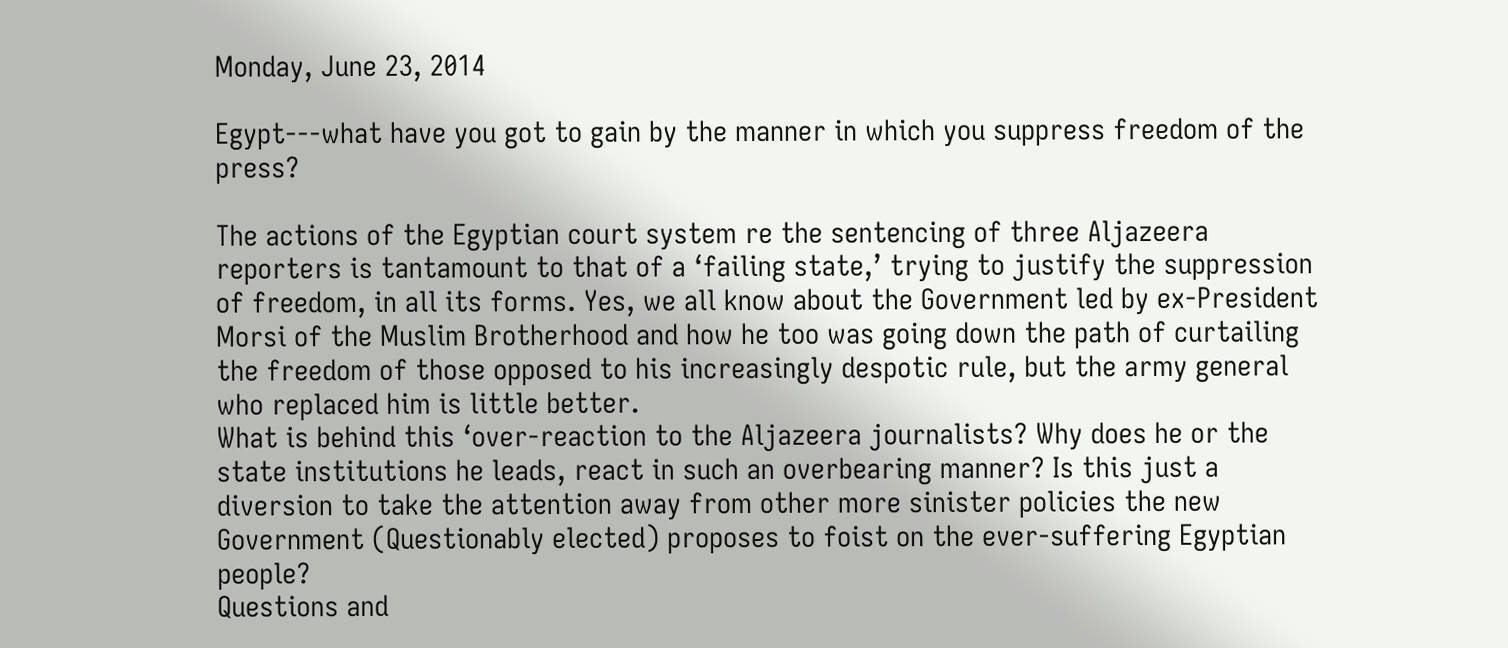Monday, June 23, 2014

Egypt---what have you got to gain by the manner in which you suppress freedom of the press?

The actions of the Egyptian court system re the sentencing of three Aljazeera reporters is tantamount to that of a ‘failing state,’ trying to justify the suppression of freedom, in all its forms. Yes, we all know about the Government led by ex-President Morsi of the Muslim Brotherhood and how he too was going down the path of curtailing the freedom of those opposed to his increasingly despotic rule, but the army general who replaced him is little better.
What is behind this ‘over-reaction to the Aljazeera journalists? Why does he or the state institutions he leads, react in such an overbearing manner? Is this just a diversion to take the attention away from other more sinister policies the new Government (Questionably elected) proposes to foist on the ever-suffering Egyptian people?
Questions and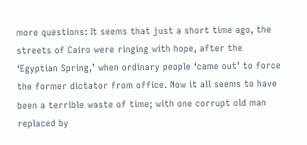more questions: It seems that just a short time ago, the streets of Cairo were ringing with hope, after the ‘Egyptian Spring,’ when ordinary people ‘came out’ to force the former dictator from office. Now it all seems to have been a terrible waste of time; with one corrupt old man replaced by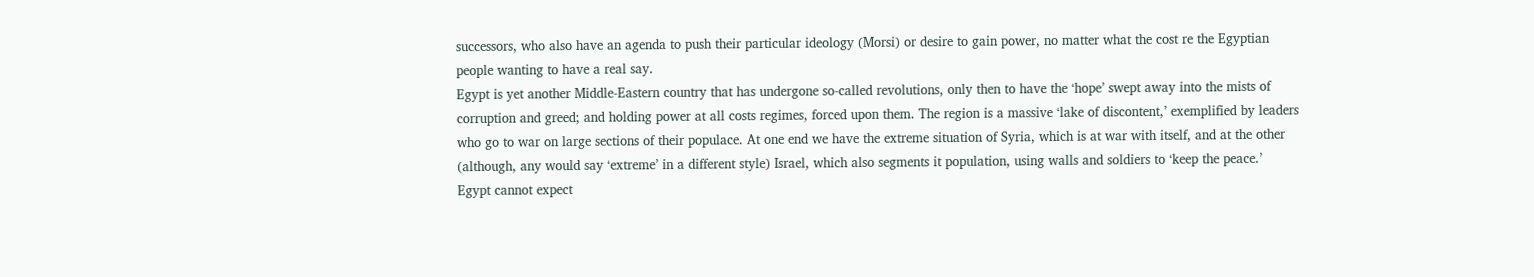successors, who also have an agenda to push their particular ideology (Morsi) or desire to gain power, no matter what the cost re the Egyptian people wanting to have a real say.
Egypt is yet another Middle-Eastern country that has undergone so-called revolutions, only then to have the ‘hope’ swept away into the mists of corruption and greed; and holding power at all costs regimes, forced upon them. The region is a massive ‘lake of discontent,’ exemplified by leaders who go to war on large sections of their populace. At one end we have the extreme situation of Syria, which is at war with itself, and at the other (although, any would say ‘extreme’ in a different style) Israel, which also segments it population, using walls and soldiers to ‘keep the peace.’
Egypt cannot expect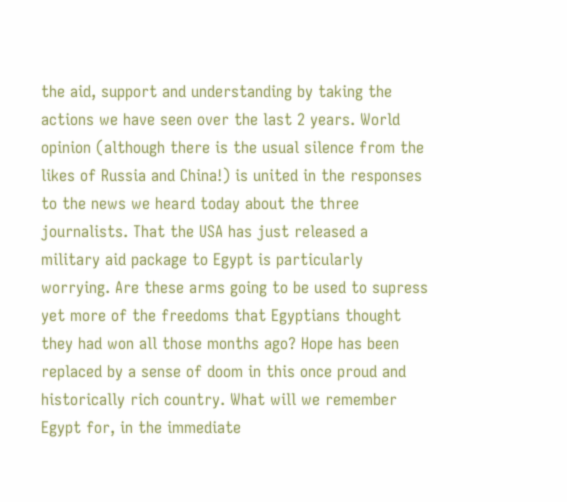the aid, support and understanding by taking the actions we have seen over the last 2 years. World opinion (although there is the usual silence from the likes of Russia and China!) is united in the responses to the news we heard today about the three journalists. That the USA has just released a military aid package to Egypt is particularly worrying. Are these arms going to be used to supress yet more of the freedoms that Egyptians thought they had won all those months ago? Hope has been replaced by a sense of doom in this once proud and historically rich country. What will we remember Egypt for, in the immediate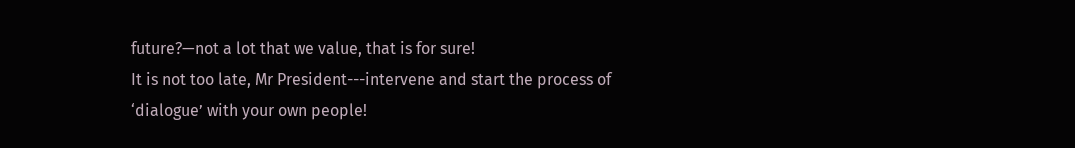future?—not a lot that we value, that is for sure!
It is not too late, Mr President---intervene and start the process of ‘dialogue’ with your own people!